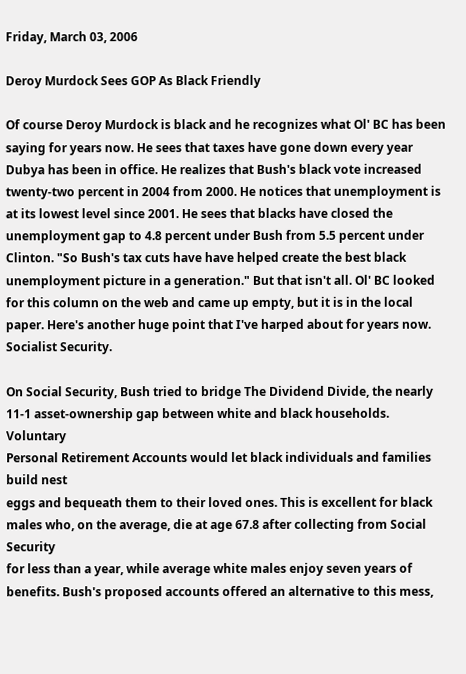Friday, March 03, 2006

Deroy Murdock Sees GOP As Black Friendly

Of course Deroy Murdock is black and he recognizes what Ol' BC has been saying for years now. He sees that taxes have gone down every year Dubya has been in office. He realizes that Bush's black vote increased twenty-two percent in 2004 from 2000. He notices that unemployment is at its lowest level since 2001. He sees that blacks have closed the unemployment gap to 4.8 percent under Bush from 5.5 percent under Clinton. "So Bush's tax cuts have have helped create the best black unemployment picture in a generation." But that isn't all. Ol' BC looked for this column on the web and came up empty, but it is in the local paper. Here's another huge point that I've harped about for years now. Socialist Security.

On Social Security, Bush tried to bridge The Dividend Divide, the nearly
11-1 asset-ownership gap between white and black households. Voluntary
Personal Retirement Accounts would let black individuals and families build nest
eggs and bequeath them to their loved ones. This is excellent for black
males who, on the average, die at age 67.8 after collecting from Social Security
for less than a year, while average white males enjoy seven years of
benefits. Bush's proposed accounts offered an alternative to this mess,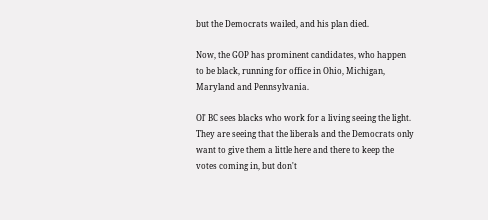but the Democrats wailed, and his plan died.

Now, the GOP has prominent candidates, who happen to be black, running for office in Ohio, Michigan, Maryland and Pennsylvania.

Ol' BC sees blacks who work for a living seeing the light. They are seeing that the liberals and the Democrats only want to give them a little here and there to keep the votes coming in, but don't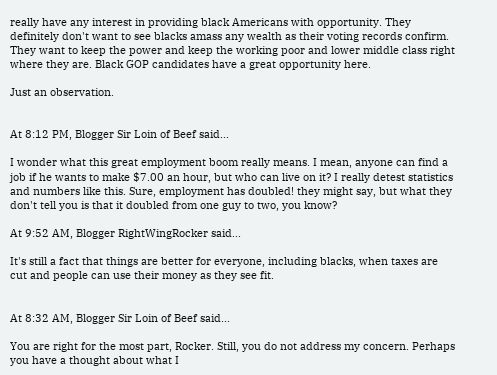really have any interest in providing black Americans with opportunity. They definitely don't want to see blacks amass any wealth as their voting records confirm. They want to keep the power and keep the working poor and lower middle class right where they are. Black GOP candidates have a great opportunity here.

Just an observation.


At 8:12 PM, Blogger Sir Loin of Beef said...

I wonder what this great employment boom really means. I mean, anyone can find a job if he wants to make $7.00 an hour, but who can live on it? I really detest statistics and numbers like this. Sure, employment has doubled! they might say, but what they don't tell you is that it doubled from one guy to two, you know?

At 9:52 AM, Blogger RightWingRocker said...

It's still a fact that things are better for everyone, including blacks, when taxes are cut and people can use their money as they see fit.


At 8:32 AM, Blogger Sir Loin of Beef said...

You are right for the most part, Rocker. Still, you do not address my concern. Perhaps you have a thought about what I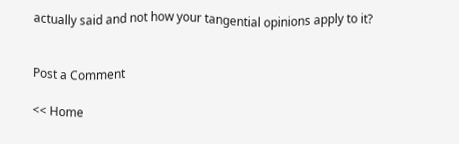actually said and not how your tangential opinions apply to it?


Post a Comment

<< Home